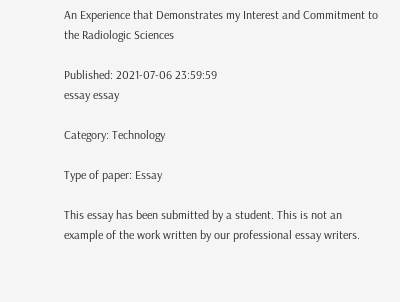An Experience that Demonstrates my Interest and Commitment to the Radiologic Sciences

Published: 2021-07-06 23:59:59
essay essay

Category: Technology

Type of paper: Essay

This essay has been submitted by a student. This is not an example of the work written by our professional essay writers.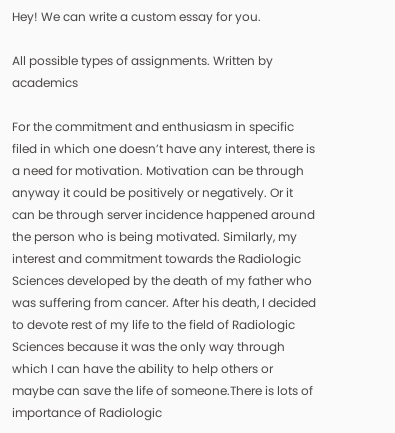Hey! We can write a custom essay for you.

All possible types of assignments. Written by academics

For the commitment and enthusiasm in specific filed in which one doesn’t have any interest, there is a need for motivation. Motivation can be through anyway it could be positively or negatively. Or it can be through server incidence happened around the person who is being motivated. Similarly, my interest and commitment towards the Radiologic Sciences developed by the death of my father who was suffering from cancer. After his death, I decided to devote rest of my life to the field of Radiologic Sciences because it was the only way through which I can have the ability to help others or maybe can save the life of someone.There is lots of importance of Radiologic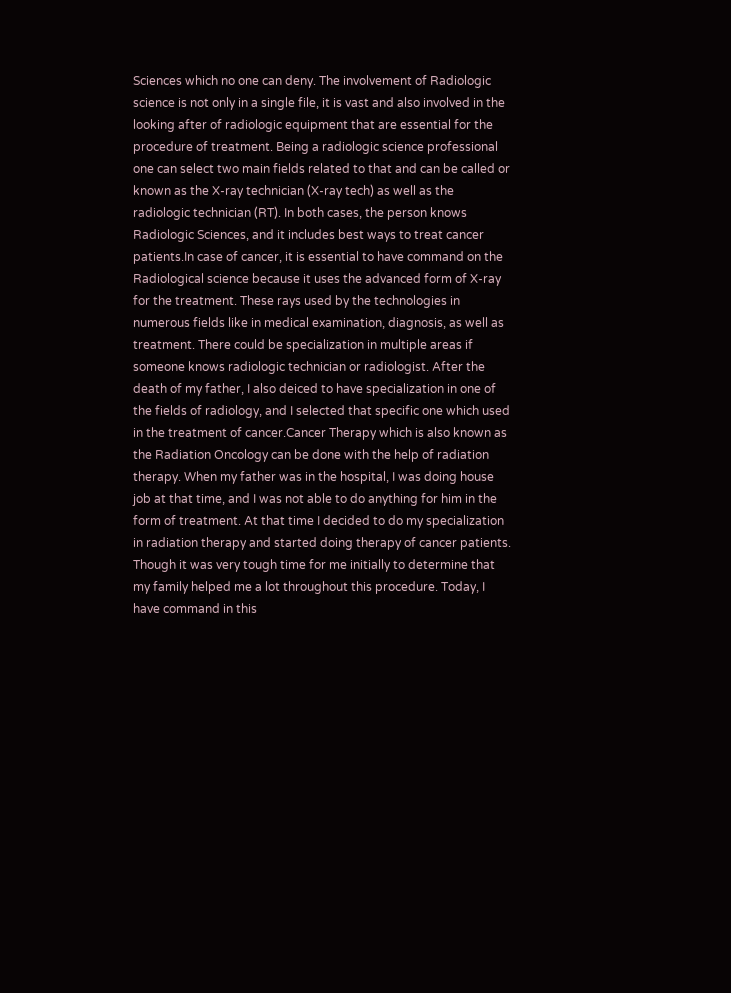Sciences which no one can deny. The involvement of Radiologic science is not only in a single file, it is vast and also involved in the looking after of radiologic equipment that are essential for the procedure of treatment. Being a radiologic science professional one can select two main fields related to that and can be called or known as the X-ray technician (X-ray tech) as well as the radiologic technician (RT). In both cases, the person knows Radiologic Sciences, and it includes best ways to treat cancer patients.In case of cancer, it is essential to have command on the Radiological science because it uses the advanced form of X-ray for the treatment. These rays used by the technologies in numerous fields like in medical examination, diagnosis, as well as treatment. There could be specialization in multiple areas if someone knows radiologic technician or radiologist. After the death of my father, I also deiced to have specialization in one of the fields of radiology, and I selected that specific one which used in the treatment of cancer.Cancer Therapy which is also known as the Radiation Oncology can be done with the help of radiation therapy. When my father was in the hospital, I was doing house job at that time, and I was not able to do anything for him in the form of treatment. At that time I decided to do my specialization in radiation therapy and started doing therapy of cancer patients. Though it was very tough time for me initially to determine that my family helped me a lot throughout this procedure. Today, I have command in this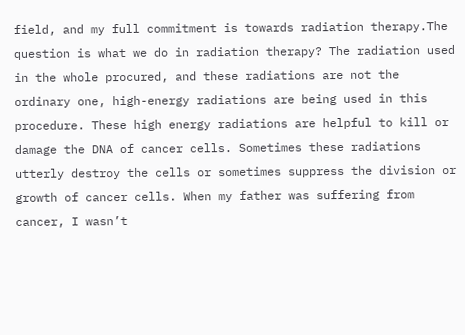field, and my full commitment is towards radiation therapy.The question is what we do in radiation therapy? The radiation used in the whole procured, and these radiations are not the ordinary one, high-energy radiations are being used in this procedure. These high energy radiations are helpful to kill or damage the DNA of cancer cells. Sometimes these radiations utterly destroy the cells or sometimes suppress the division or growth of cancer cells. When my father was suffering from cancer, I wasn’t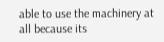able to use the machinery at all because its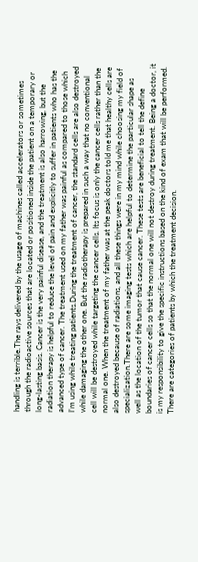handling is terrible.The rays delivered by the usage of machines called accelerators or sometimes through the radioactive sources that are located or positioned inside the patient on a temporary or long-lasting basis. Cancer is the very painful disease, and the treatment is also harrowing, but the radiation therapy is helpful to reduce the level of pain and explicitly to suffer in patients who has the advanced type of cancer. The treatment used on my father was painful as compared to those which I’m using while treating patients.During the treatment of cancer, the standard cells are also destroyed while damaging the other one. But the radiotherapy is prepared in such a way that no conventional cell will be destroyed while targeting the cancer cells. Its focus is only the cancer cells rather than the normal one. When the treatment of my father was at the peak doctors told me that healthy cells are also destroyed because of radiations, and all these things were in my mind while choosing my field of specialization.There are some imaging tests which are helpful to determine the particular shape as well as the location of the tumor that cause cancer. These tests are beneficial to tell the define boundaries of cancer cells so that the normal one will not destroy during treatment. Being a doctor, it is my responsibility to give the specific instructions based on the kind of exam that will be performed. There are categories of patients by which the treatment decision.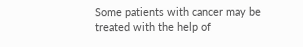Some patients with cancer may be treated with the help of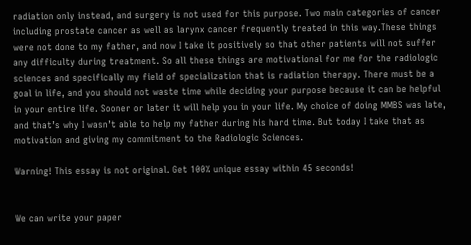radiation only instead, and surgery is not used for this purpose. Two main categories of cancer including prostate cancer as well as larynx cancer frequently treated in this way.These things were not done to my father, and now I take it positively so that other patients will not suffer any difficulty during treatment. So all these things are motivational for me for the radiologic sciences and specifically my field of specialization that is radiation therapy. There must be a goal in life, and you should not waste time while deciding your purpose because it can be helpful in your entire life. Sooner or later it will help you in your life. My choice of doing MMBS was late, and that’s why I wasn’t able to help my father during his hard time. But today I take that as motivation and giving my commitment to the Radiologic Sciences.

Warning! This essay is not original. Get 100% unique essay within 45 seconds!


We can write your paper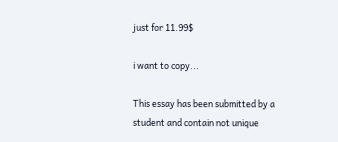just for 11.99$

i want to copy...

This essay has been submitted by a student and contain not unique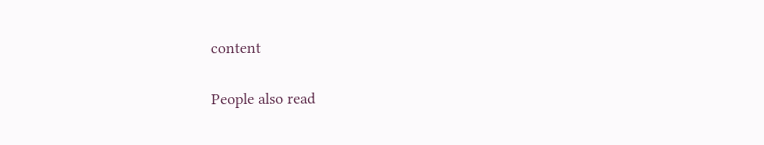content

People also read